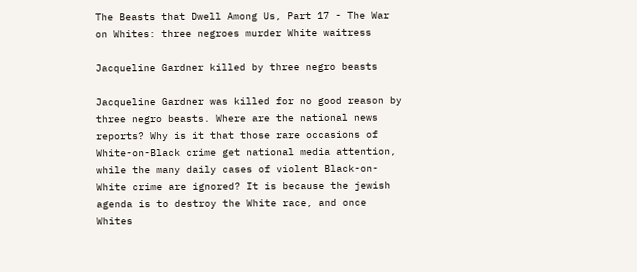The Beasts that Dwell Among Us, Part 17 - The War on Whites: three negroes murder White waitress

Jacqueline Gardner killed by three negro beasts

Jacqueline Gardner was killed for no good reason by three negro beasts. Where are the national news reports? Why is it that those rare occasions of White-on-Black crime get national media attention, while the many daily cases of violent Black-on-White crime are ignored? It is because the jewish agenda is to destroy the White race, and once Whites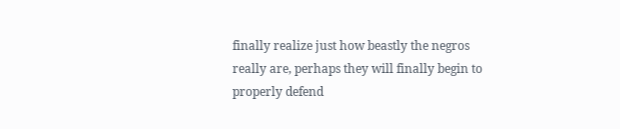finally realize just how beastly the negros really are, perhaps they will finally begin to properly defend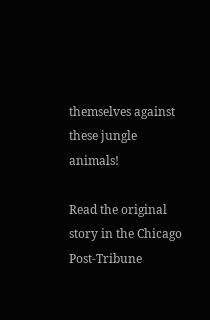themselves against these jungle animals!

Read the original story in the Chicago Post-Tribune